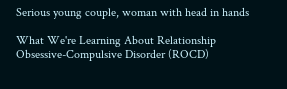Serious young couple, woman with head in hands

What We're Learning About Relationship Obsessive-Compulsive Disorder (ROCD)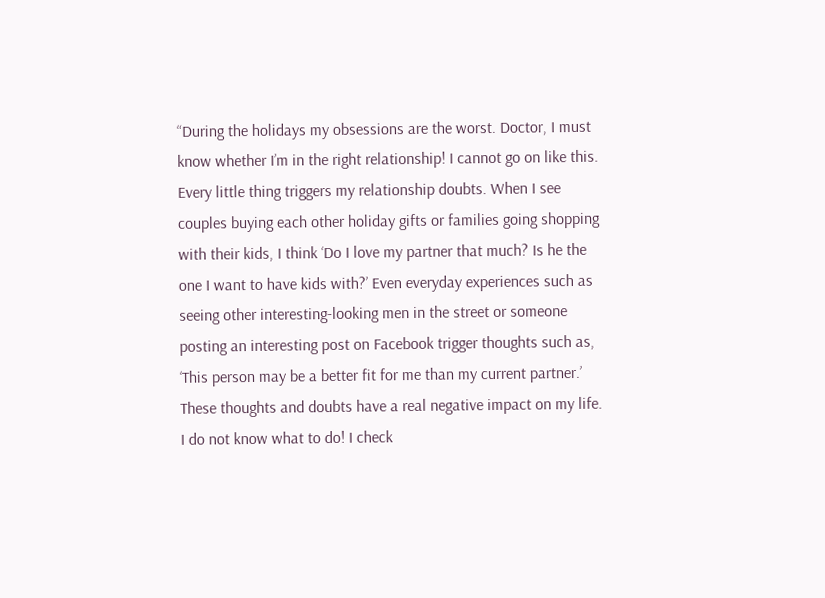“During the holidays my obsessions are the worst. Doctor, I must know whether I’m in the right relationship! I cannot go on like this. Every little thing triggers my relationship doubts. When I see couples buying each other holiday gifts or families going shopping with their kids, I think ‘Do I love my partner that much? Is he the one I want to have kids with?’ Even everyday experiences such as seeing other interesting-looking men in the street or someone posting an interesting post on Facebook trigger thoughts such as, ‘This person may be a better fit for me than my current partner.’ These thoughts and doubts have a real negative impact on my life. I do not know what to do! I check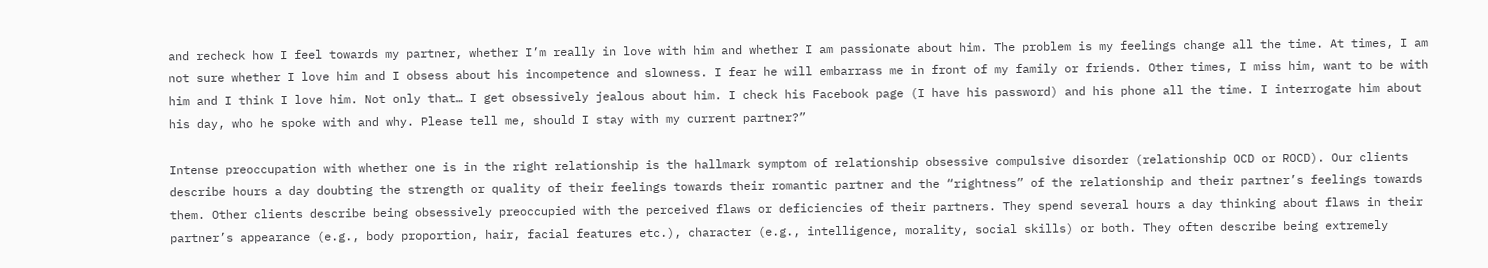and recheck how I feel towards my partner, whether I’m really in love with him and whether I am passionate about him. The problem is my feelings change all the time. At times, I am not sure whether I love him and I obsess about his incompetence and slowness. I fear he will embarrass me in front of my family or friends. Other times, I miss him, want to be with him and I think I love him. Not only that… I get obsessively jealous about him. I check his Facebook page (I have his password) and his phone all the time. I interrogate him about his day, who he spoke with and why. Please tell me, should I stay with my current partner?”

Intense preoccupation with whether one is in the right relationship is the hallmark symptom of relationship obsessive compulsive disorder (relationship OCD or ROCD). Our clients describe hours a day doubting the strength or quality of their feelings towards their romantic partner and the “rightness” of the relationship and their partner’s feelings towards them. Other clients describe being obsessively preoccupied with the perceived flaws or deficiencies of their partners. They spend several hours a day thinking about flaws in their partner’s appearance (e.g., body proportion, hair, facial features etc.), character (e.g., intelligence, morality, social skills) or both. They often describe being extremely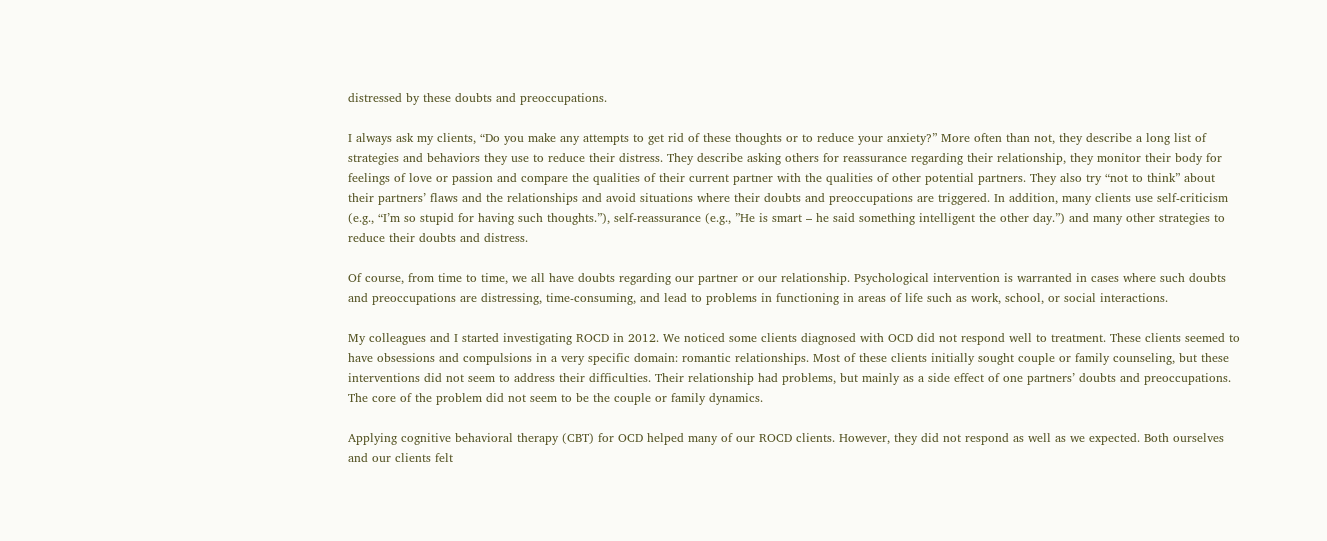distressed by these doubts and preoccupations.

I always ask my clients, “Do you make any attempts to get rid of these thoughts or to reduce your anxiety?” More often than not, they describe a long list of strategies and behaviors they use to reduce their distress. They describe asking others for reassurance regarding their relationship, they monitor their body for feelings of love or passion and compare the qualities of their current partner with the qualities of other potential partners. They also try “not to think” about their partners’ flaws and the relationships and avoid situations where their doubts and preoccupations are triggered. In addition, many clients use self-criticism (e.g., “I’m so stupid for having such thoughts.”), self-reassurance (e.g., ”He is smart – he said something intelligent the other day.”) and many other strategies to reduce their doubts and distress.

Of course, from time to time, we all have doubts regarding our partner or our relationship. Psychological intervention is warranted in cases where such doubts and preoccupations are distressing, time-consuming, and lead to problems in functioning in areas of life such as work, school, or social interactions.

My colleagues and I started investigating ROCD in 2012. We noticed some clients diagnosed with OCD did not respond well to treatment. These clients seemed to have obsessions and compulsions in a very specific domain: romantic relationships. Most of these clients initially sought couple or family counseling, but these interventions did not seem to address their difficulties. Their relationship had problems, but mainly as a side effect of one partners’ doubts and preoccupations. The core of the problem did not seem to be the couple or family dynamics.

Applying cognitive behavioral therapy (CBT) for OCD helped many of our ROCD clients. However, they did not respond as well as we expected. Both ourselves and our clients felt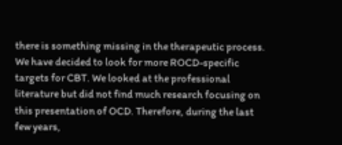there is something missing in the therapeutic process. We have decided to look for more ROCD-specific targets for CBT. We looked at the professional literature but did not find much research focusing on this presentation of OCD. Therefore, during the last few years,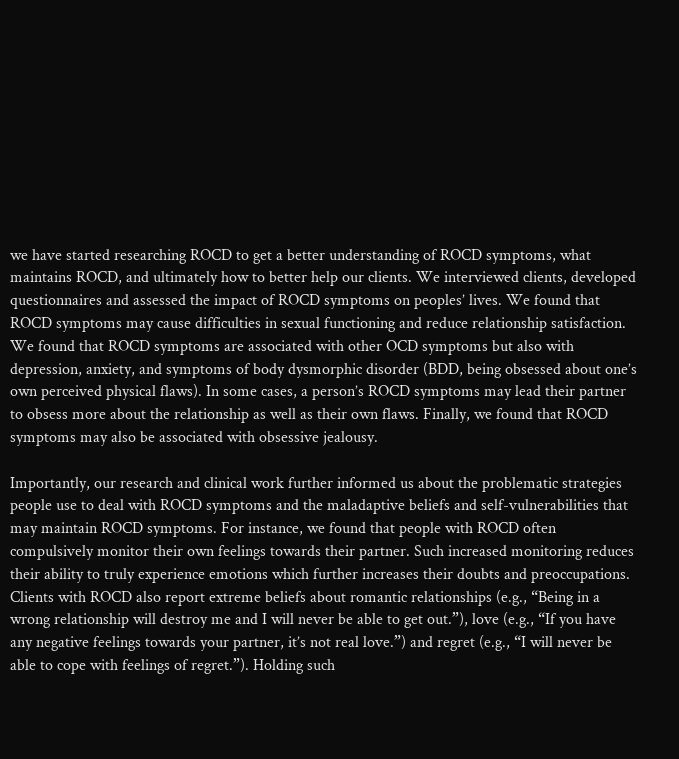we have started researching ROCD to get a better understanding of ROCD symptoms, what maintains ROCD, and ultimately how to better help our clients. We interviewed clients, developed questionnaires and assessed the impact of ROCD symptoms on peoples’ lives. We found that ROCD symptoms may cause difficulties in sexual functioning and reduce relationship satisfaction. We found that ROCD symptoms are associated with other OCD symptoms but also with depression, anxiety, and symptoms of body dysmorphic disorder (BDD, being obsessed about one’s own perceived physical flaws). In some cases, a person’s ROCD symptoms may lead their partner to obsess more about the relationship as well as their own flaws. Finally, we found that ROCD symptoms may also be associated with obsessive jealousy.

Importantly, our research and clinical work further informed us about the problematic strategies people use to deal with ROCD symptoms and the maladaptive beliefs and self-vulnerabilities that may maintain ROCD symptoms. For instance, we found that people with ROCD often compulsively monitor their own feelings towards their partner. Such increased monitoring reduces their ability to truly experience emotions which further increases their doubts and preoccupations. Clients with ROCD also report extreme beliefs about romantic relationships (e.g., “Being in a wrong relationship will destroy me and I will never be able to get out.”), love (e.g., “If you have any negative feelings towards your partner, it’s not real love.”) and regret (e.g., “I will never be able to cope with feelings of regret.”). Holding such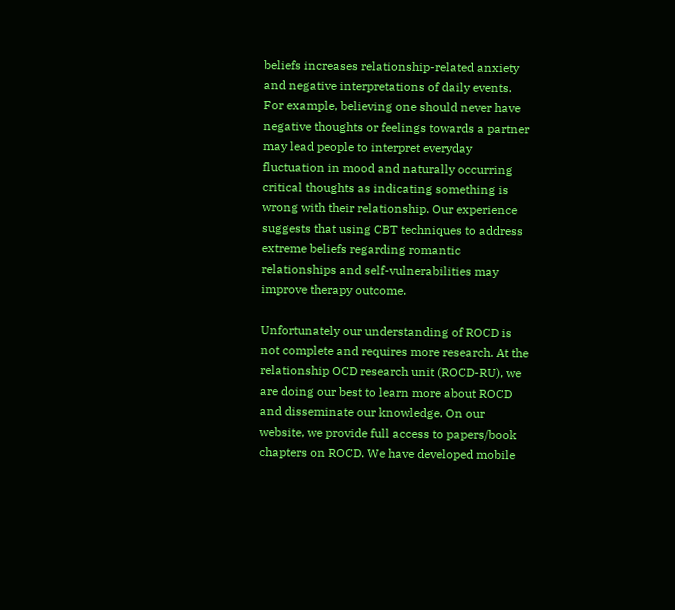beliefs increases relationship-related anxiety and negative interpretations of daily events. For example, believing one should never have negative thoughts or feelings towards a partner may lead people to interpret everyday fluctuation in mood and naturally occurring critical thoughts as indicating something is wrong with their relationship. Our experience suggests that using CBT techniques to address extreme beliefs regarding romantic relationships and self-vulnerabilities may improve therapy outcome.

Unfortunately our understanding of ROCD is not complete and requires more research. At the relationship OCD research unit (ROCD-RU), we are doing our best to learn more about ROCD and disseminate our knowledge. On our website, we provide full access to papers/book chapters on ROCD. We have developed mobile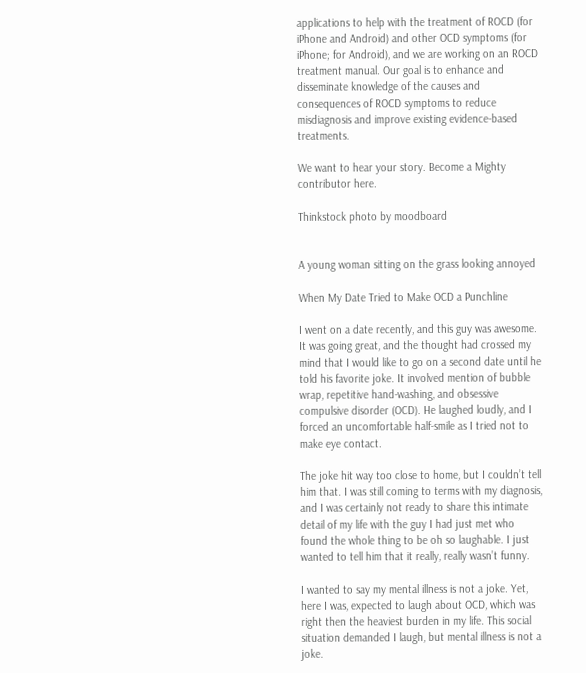applications to help with the treatment of ROCD (for iPhone and Android) and other OCD symptoms (for iPhone; for Android), and we are working on an ROCD treatment manual. Our goal is to enhance and disseminate knowledge of the causes and consequences of ROCD symptoms to reduce misdiagnosis and improve existing evidence-based treatments.

We want to hear your story. Become a Mighty contributor here.

Thinkstock photo by moodboard


A young woman sitting on the grass looking annoyed

When My Date Tried to Make OCD a Punchline

I went on a date recently, and this guy was awesome. It was going great, and the thought had crossed my mind that I would like to go on a second date until he told his favorite joke. It involved mention of bubble wrap, repetitive hand-washing, and obsessive compulsive disorder (OCD). He laughed loudly, and I forced an uncomfortable half-smile as I tried not to make eye contact.

The joke hit way too close to home, but I couldn’t tell him that. I was still coming to terms with my diagnosis, and I was certainly not ready to share this intimate detail of my life with the guy I had just met who found the whole thing to be oh so laughable. I just wanted to tell him that it really, really wasn’t funny.

I wanted to say my mental illness is not a joke. Yet, here I was, expected to laugh about OCD, which was right then the heaviest burden in my life. This social situation demanded I laugh, but mental illness is not a joke.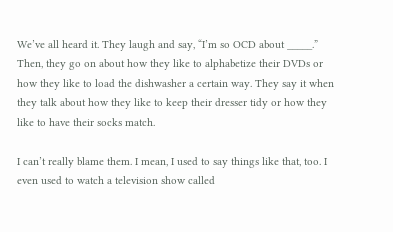We’ve all heard it. They laugh and say, “I’m so OCD about _____.” Then, they go on about how they like to alphabetize their DVDs or how they like to load the dishwasher a certain way. They say it when they talk about how they like to keep their dresser tidy or how they like to have their socks match.

I can’t really blame them. I mean, I used to say things like that, too. I even used to watch a television show called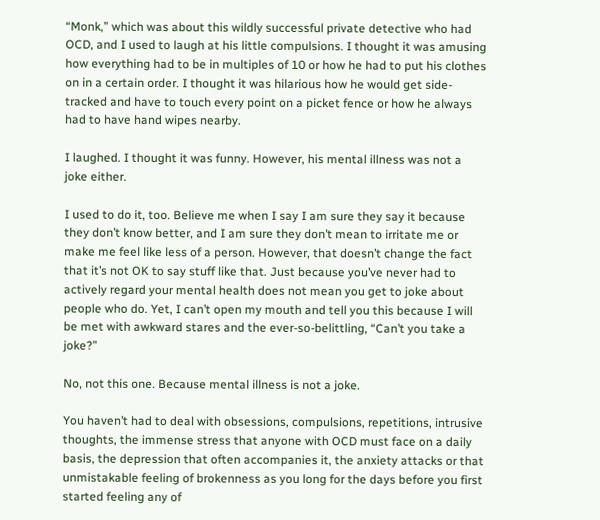“Monk,” which was about this wildly successful private detective who had OCD, and I used to laugh at his little compulsions. I thought it was amusing how everything had to be in multiples of 10 or how he had to put his clothes on in a certain order. I thought it was hilarious how he would get side-tracked and have to touch every point on a picket fence or how he always had to have hand wipes nearby.

I laughed. I thought it was funny. However, his mental illness was not a joke either.

I used to do it, too. Believe me when I say I am sure they say it because they don’t know better, and I am sure they don’t mean to irritate me or make me feel like less of a person. However, that doesn’t change the fact that it’s not OK to say stuff like that. Just because you’ve never had to actively regard your mental health does not mean you get to joke about people who do. Yet, I can’t open my mouth and tell you this because I will be met with awkward stares and the ever-so-belittling, “Can’t you take a joke?”

No, not this one. Because mental illness is not a joke.

You haven’t had to deal with obsessions, compulsions, repetitions, intrusive thoughts, the immense stress that anyone with OCD must face on a daily basis, the depression that often accompanies it, the anxiety attacks or that unmistakable feeling of brokenness as you long for the days before you first started feeling any of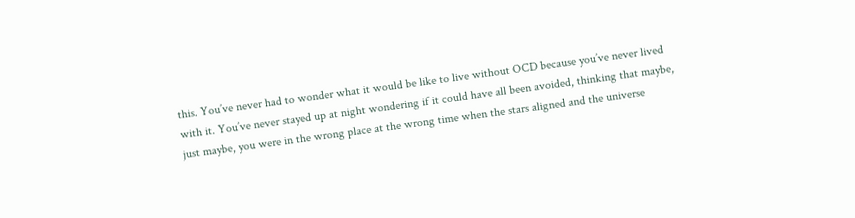this. You’ve never had to wonder what it would be like to live without OCD because you’ve never lived with it. You’ve never stayed up at night wondering if it could have all been avoided, thinking that maybe, just maybe, you were in the wrong place at the wrong time when the stars aligned and the universe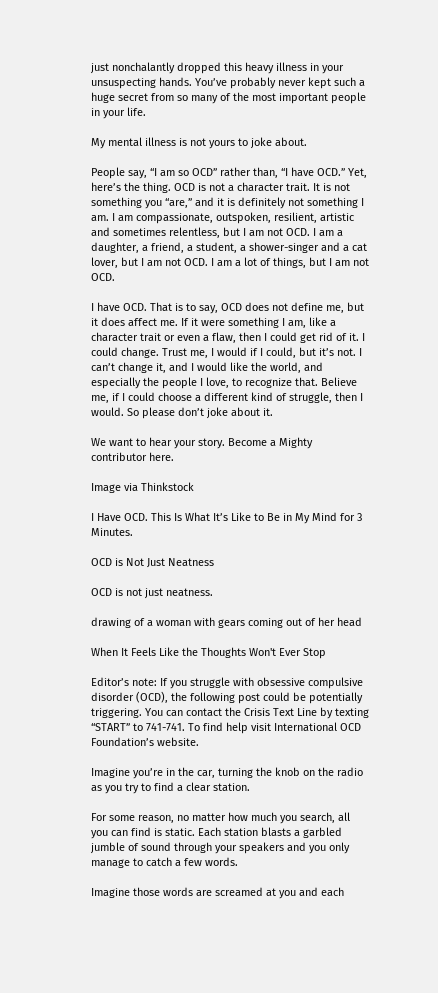just nonchalantly dropped this heavy illness in your unsuspecting hands. You’ve probably never kept such a huge secret from so many of the most important people in your life.

My mental illness is not yours to joke about.

People say, “I am so OCD” rather than, “I have OCD.” Yet, here’s the thing. OCD is not a character trait. It is not something you “are,” and it is definitely not something I am. I am compassionate, outspoken, resilient, artistic and sometimes relentless, but I am not OCD. I am a daughter, a friend, a student, a shower-singer and a cat lover, but I am not OCD. I am a lot of things, but I am not OCD.

I have OCD. That is to say, OCD does not define me, but it does affect me. If it were something I am, like a character trait or even a flaw, then I could get rid of it. I could change. Trust me, I would if I could, but it’s not. I can’t change it, and I would like the world, and especially the people I love, to recognize that. Believe me, if I could choose a different kind of struggle, then I would. So please don’t joke about it.

We want to hear your story. Become a Mighty contributor here.

Image via Thinkstock

I Have OCD. This Is What It’s Like to Be in My Mind for 3 Minutes.

OCD is Not Just Neatness

OCD is not just neatness.

drawing of a woman with gears coming out of her head

When It Feels Like the Thoughts Won't Ever Stop

Editor’s note: If you struggle with obsessive compulsive disorder (OCD), the following post could be potentially triggering. You can contact the Crisis Text Line by texting “START” to 741-741. To find help visit International OCD Foundation’s website.

Imagine you’re in the car, turning the knob on the radio as you try to find a clear station.

For some reason, no matter how much you search, all you can find is static. Each station blasts a garbled jumble of sound through your speakers and you only manage to catch a few words.

Imagine those words are screamed at you and each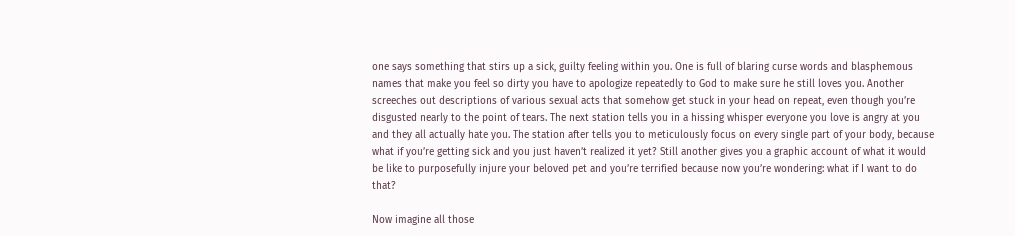one says something that stirs up a sick, guilty feeling within you. One is full of blaring curse words and blasphemous names that make you feel so dirty you have to apologize repeatedly to God to make sure he still loves you. Another screeches out descriptions of various sexual acts that somehow get stuck in your head on repeat, even though you’re disgusted nearly to the point of tears. The next station tells you in a hissing whisper everyone you love is angry at you and they all actually hate you. The station after tells you to meticulously focus on every single part of your body, because what if you’re getting sick and you just haven’t realized it yet? Still another gives you a graphic account of what it would be like to purposefully injure your beloved pet and you’re terrified because now you’re wondering: what if I want to do that?

Now imagine all those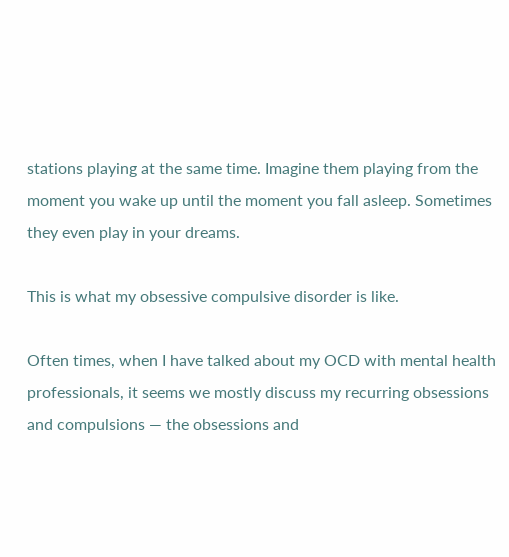stations playing at the same time. Imagine them playing from the moment you wake up until the moment you fall asleep. Sometimes they even play in your dreams.

This is what my obsessive compulsive disorder is like.

Often times, when I have talked about my OCD with mental health professionals, it seems we mostly discuss my recurring obsessions and compulsions — the obsessions and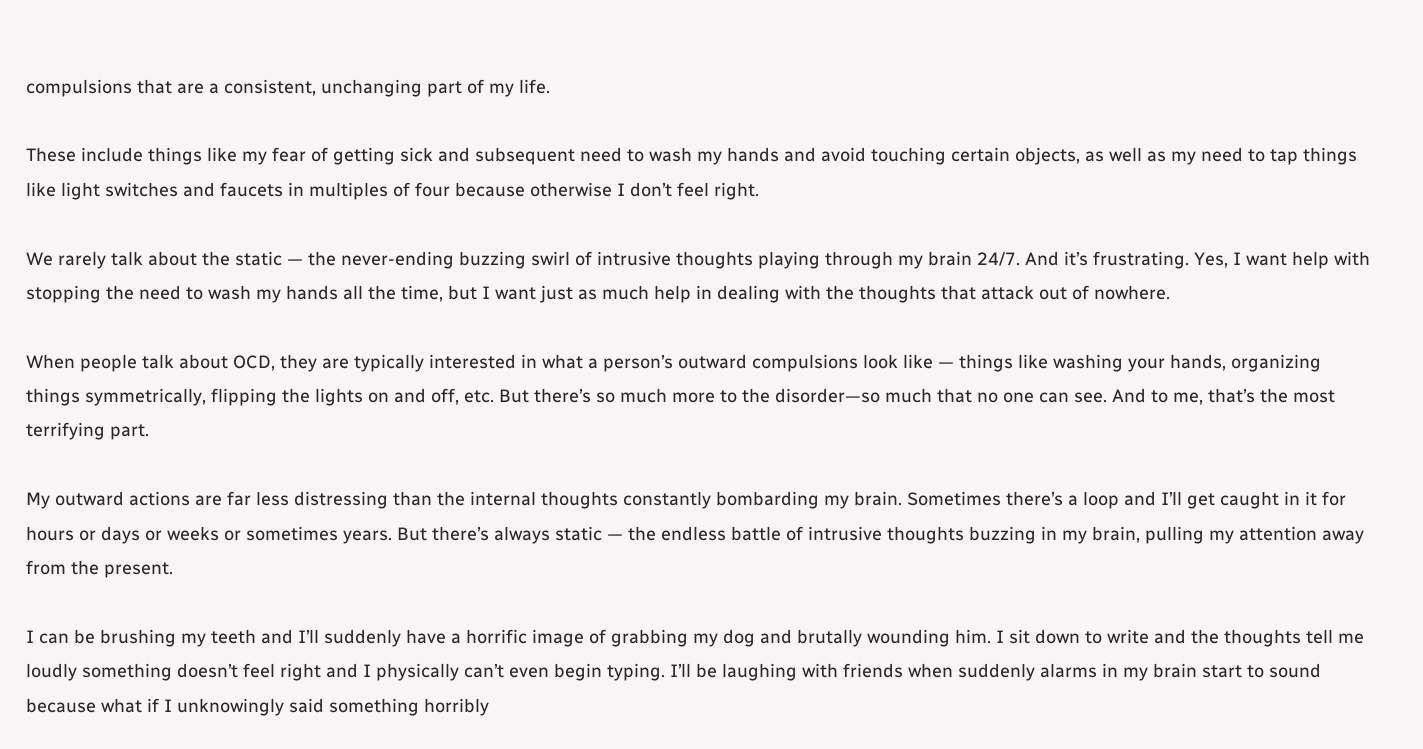compulsions that are a consistent, unchanging part of my life.

These include things like my fear of getting sick and subsequent need to wash my hands and avoid touching certain objects, as well as my need to tap things like light switches and faucets in multiples of four because otherwise I don’t feel right.

We rarely talk about the static — the never-ending buzzing swirl of intrusive thoughts playing through my brain 24/7. And it’s frustrating. Yes, I want help with stopping the need to wash my hands all the time, but I want just as much help in dealing with the thoughts that attack out of nowhere.

When people talk about OCD, they are typically interested in what a person’s outward compulsions look like — things like washing your hands, organizing things symmetrically, flipping the lights on and off, etc. But there’s so much more to the disorder—so much that no one can see. And to me, that’s the most terrifying part.

My outward actions are far less distressing than the internal thoughts constantly bombarding my brain. Sometimes there’s a loop and I’ll get caught in it for hours or days or weeks or sometimes years. But there’s always static — the endless battle of intrusive thoughts buzzing in my brain, pulling my attention away from the present.

I can be brushing my teeth and I’ll suddenly have a horrific image of grabbing my dog and brutally wounding him. I sit down to write and the thoughts tell me loudly something doesn’t feel right and I physically can’t even begin typing. I’ll be laughing with friends when suddenly alarms in my brain start to sound because what if I unknowingly said something horribly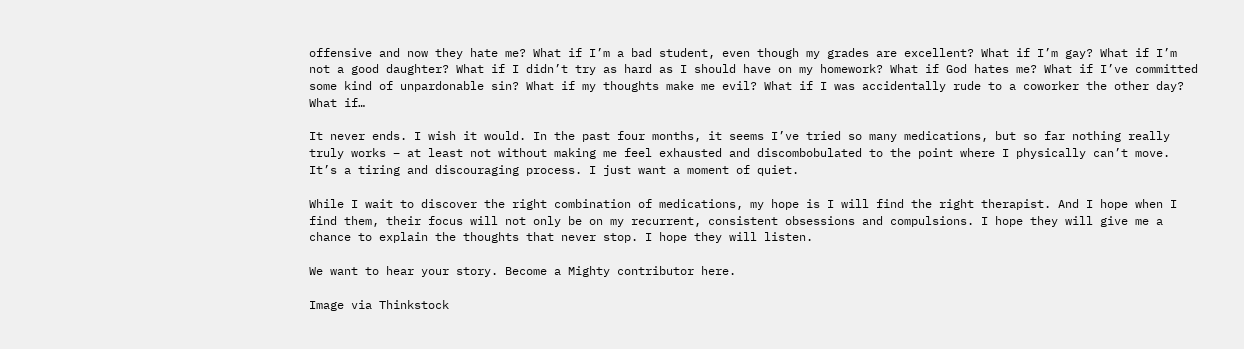offensive and now they hate me? What if I’m a bad student, even though my grades are excellent? What if I’m gay? What if I’m not a good daughter? What if I didn’t try as hard as I should have on my homework? What if God hates me? What if I’ve committed some kind of unpardonable sin? What if my thoughts make me evil? What if I was accidentally rude to a coworker the other day? What if…

It never ends. I wish it would. In the past four months, it seems I’ve tried so many medications, but so far nothing really truly works – at least not without making me feel exhausted and discombobulated to the point where I physically can’t move. It’s a tiring and discouraging process. I just want a moment of quiet.

While I wait to discover the right combination of medications, my hope is I will find the right therapist. And I hope when I find them, their focus will not only be on my recurrent, consistent obsessions and compulsions. I hope they will give me a chance to explain the thoughts that never stop. I hope they will listen.

We want to hear your story. Become a Mighty contributor here.

Image via Thinkstock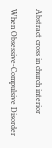Abstract cross in church interior

When Obsessive-Compulsive Disorder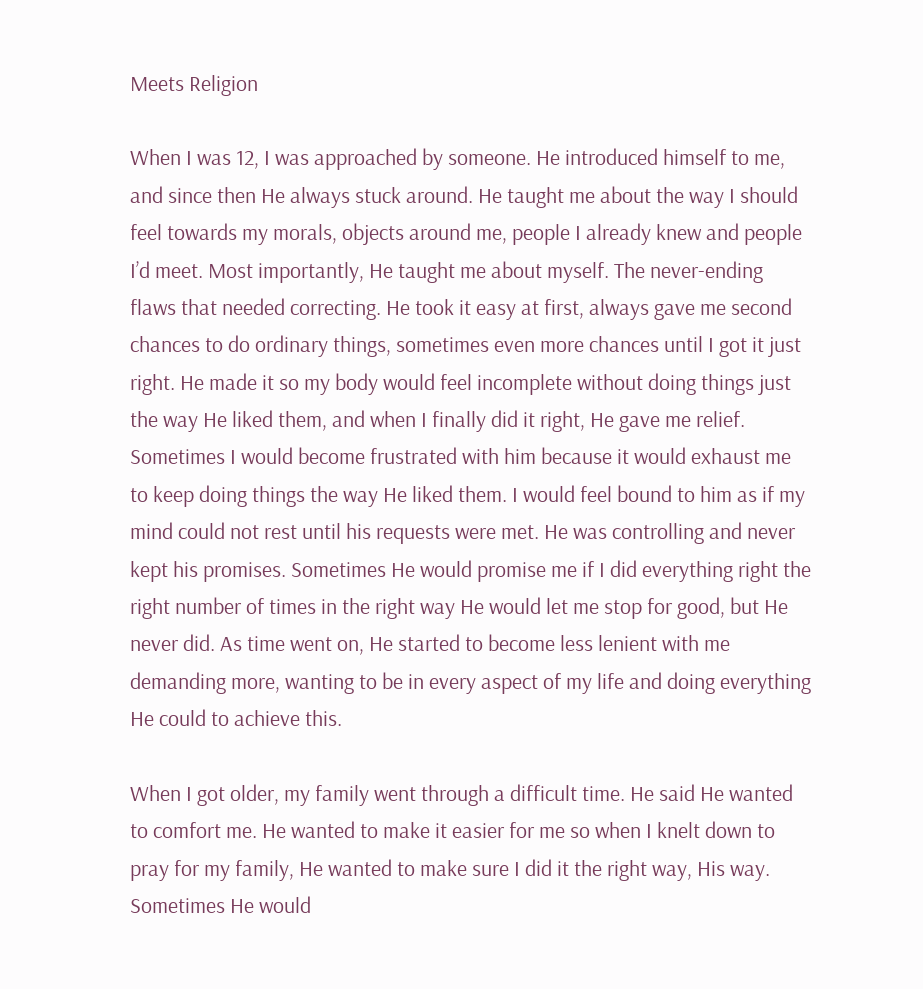Meets Religion

When I was 12, I was approached by someone. He introduced himself to me, and since then He always stuck around. He taught me about the way I should feel towards my morals, objects around me, people I already knew and people I’d meet. Most importantly, He taught me about myself. The never-ending flaws that needed correcting. He took it easy at first, always gave me second chances to do ordinary things, sometimes even more chances until I got it just right. He made it so my body would feel incomplete without doing things just the way He liked them, and when I finally did it right, He gave me relief. Sometimes I would become frustrated with him because it would exhaust me to keep doing things the way He liked them. I would feel bound to him as if my mind could not rest until his requests were met. He was controlling and never kept his promises. Sometimes He would promise me if I did everything right the right number of times in the right way He would let me stop for good, but He never did. As time went on, He started to become less lenient with me demanding more, wanting to be in every aspect of my life and doing everything He could to achieve this.

When I got older, my family went through a difficult time. He said He wanted to comfort me. He wanted to make it easier for me so when I knelt down to pray for my family, He wanted to make sure I did it the right way, His way. Sometimes He would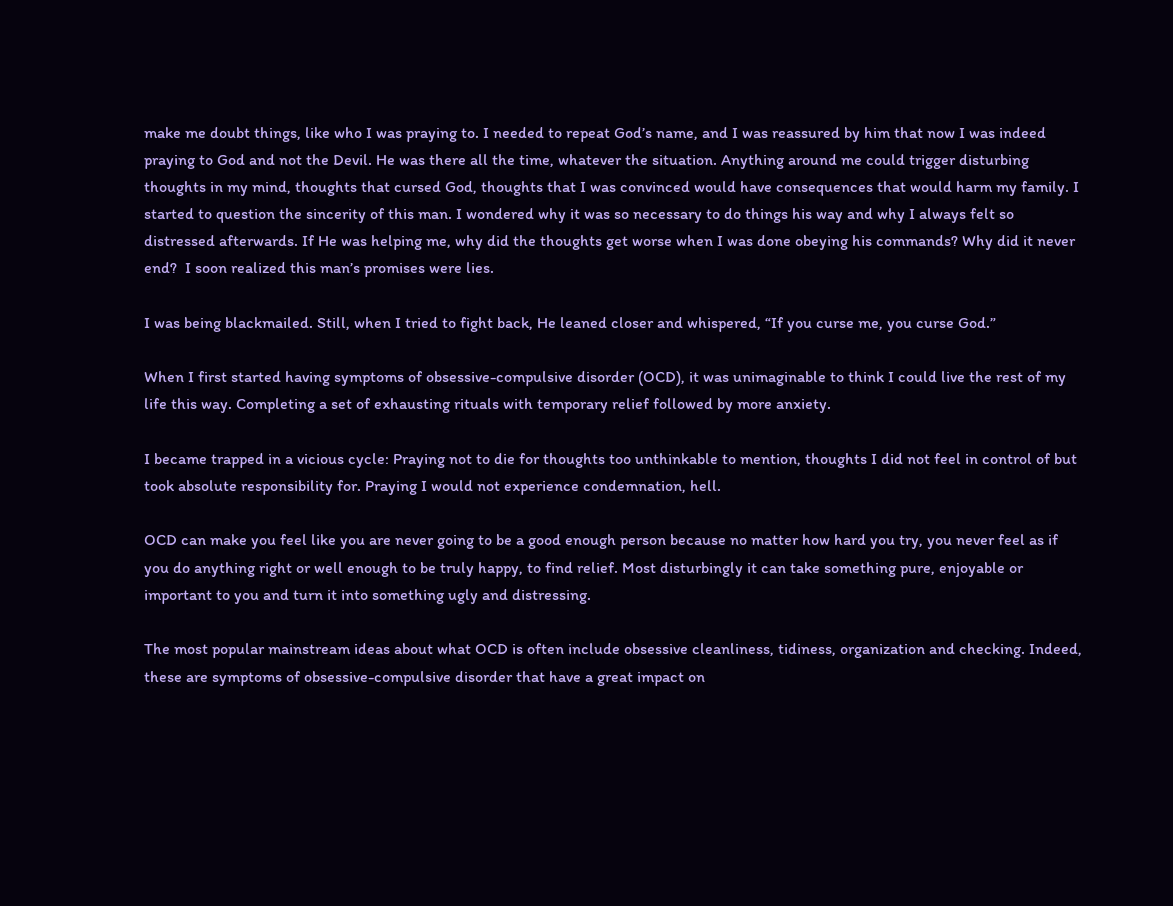make me doubt things, like who I was praying to. I needed to repeat God’s name, and I was reassured by him that now I was indeed praying to God and not the Devil. He was there all the time, whatever the situation. Anything around me could trigger disturbing thoughts in my mind, thoughts that cursed God, thoughts that I was convinced would have consequences that would harm my family. I started to question the sincerity of this man. I wondered why it was so necessary to do things his way and why I always felt so distressed afterwards. If He was helping me, why did the thoughts get worse when I was done obeying his commands? Why did it never end?  I soon realized this man’s promises were lies.

I was being blackmailed. Still, when I tried to fight back, He leaned closer and whispered, “If you curse me, you curse God.”

When I first started having symptoms of obsessive-compulsive disorder (OCD), it was unimaginable to think I could live the rest of my life this way. Completing a set of exhausting rituals with temporary relief followed by more anxiety.

I became trapped in a vicious cycle: Praying not to die for thoughts too unthinkable to mention, thoughts I did not feel in control of but took absolute responsibility for. Praying I would not experience condemnation, hell.

OCD can make you feel like you are never going to be a good enough person because no matter how hard you try, you never feel as if you do anything right or well enough to be truly happy, to find relief. Most disturbingly it can take something pure, enjoyable or important to you and turn it into something ugly and distressing.

The most popular mainstream ideas about what OCD is often include obsessive cleanliness, tidiness, organization and checking. Indeed, these are symptoms of obsessive-compulsive disorder that have a great impact on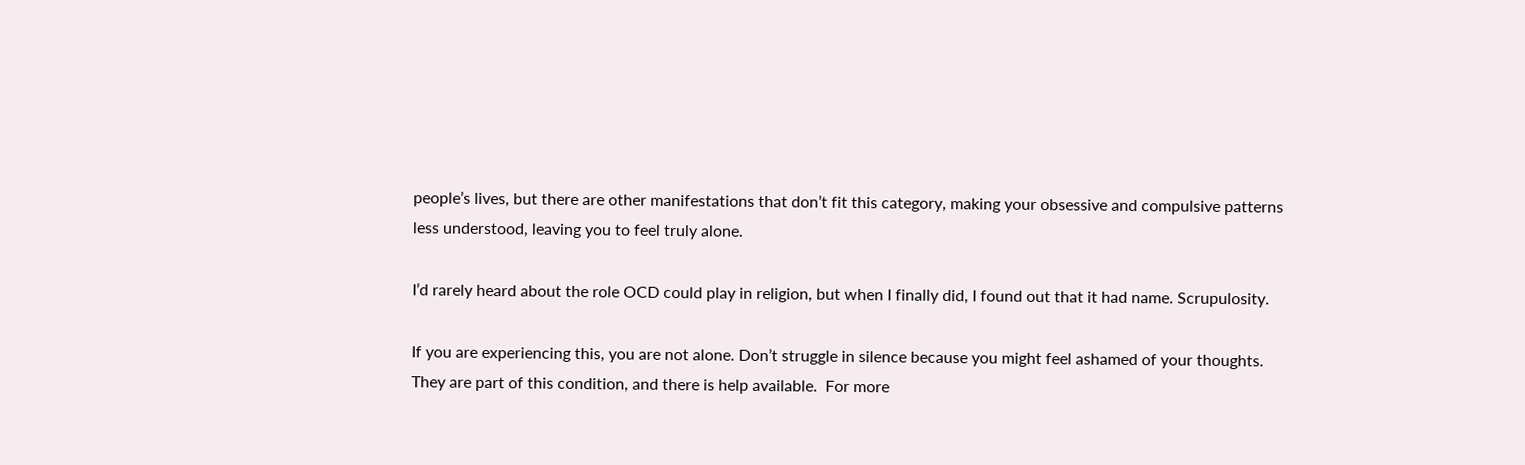people’s lives, but there are other manifestations that don’t fit this category, making your obsessive and compulsive patterns less understood, leaving you to feel truly alone.

I’d rarely heard about the role OCD could play in religion, but when I finally did, I found out that it had name. Scrupulosity.

If you are experiencing this, you are not alone. Don’t struggle in silence because you might feel ashamed of your thoughts. They are part of this condition, and there is help available.  For more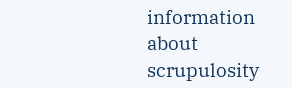information about scrupulosity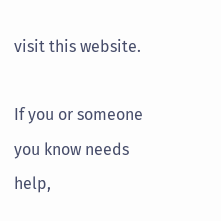visit this website.

If you or someone you know needs help,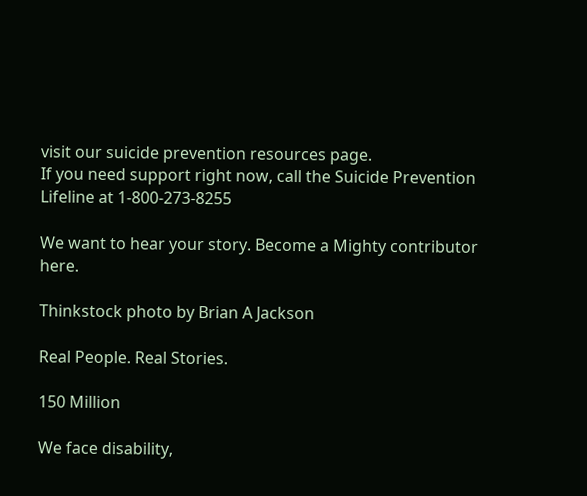visit our suicide prevention resources page.
If you need support right now, call the Suicide Prevention Lifeline at 1-800-273-8255

We want to hear your story. Become a Mighty contributor here.

Thinkstock photo by Brian A Jackson

Real People. Real Stories.

150 Million

We face disability,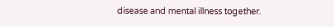disease and mental illness together.